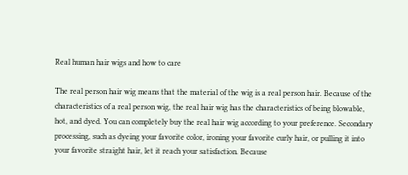Real human hair wigs and how to care

The real person hair wig means that the material of the wig is a real person hair. Because of the characteristics of a real person wig, the real hair wig has the characteristics of being blowable, hot, and dyed. You can completely buy the real hair wig according to your preference. Secondary processing, such as dyeing your favorite color, ironing your favorite curly hair, or pulling it into your favorite straight hair, let it reach your satisfaction. Because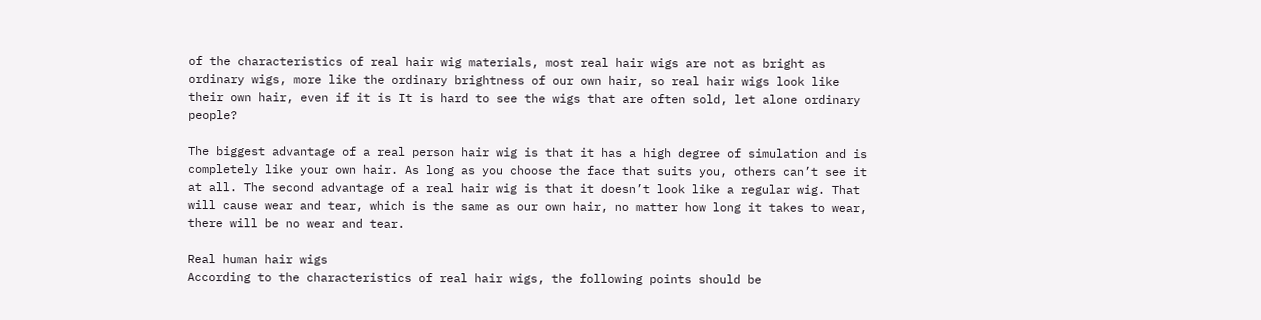of the characteristics of real hair wig materials, most real hair wigs are not as bright as ordinary wigs, more like the ordinary brightness of our own hair, so real hair wigs look like their own hair, even if it is It is hard to see the wigs that are often sold, let alone ordinary people?

The biggest advantage of a real person hair wig is that it has a high degree of simulation and is completely like your own hair. As long as you choose the face that suits you, others can’t see it at all. The second advantage of a real hair wig is that it doesn’t look like a regular wig. That will cause wear and tear, which is the same as our own hair, no matter how long it takes to wear, there will be no wear and tear.

Real human hair wigs
According to the characteristics of real hair wigs, the following points should be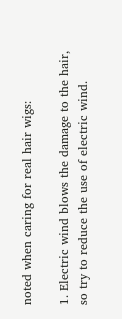noted when caring for real hair wigs:

1. Electric wind blows the damage to the hair, so try to reduce the use of electric wind.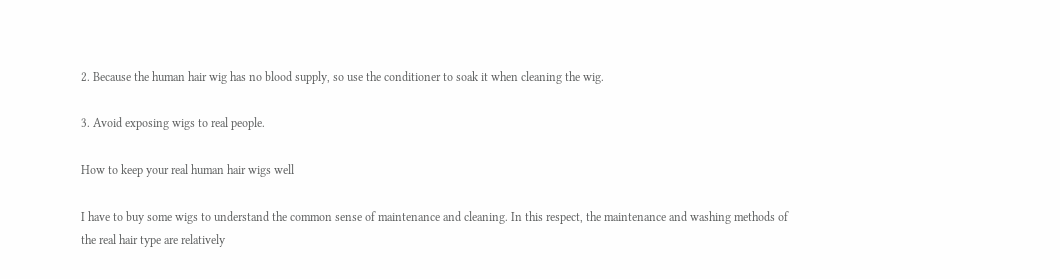2. Because the human hair wig has no blood supply, so use the conditioner to soak it when cleaning the wig.

3. Avoid exposing wigs to real people.

How to keep your real human hair wigs well

I have to buy some wigs to understand the common sense of maintenance and cleaning. In this respect, the maintenance and washing methods of the real hair type are relatively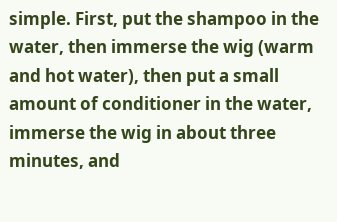simple. First, put the shampoo in the water, then immerse the wig (warm and hot water), then put a small amount of conditioner in the water, immerse the wig in about three minutes, and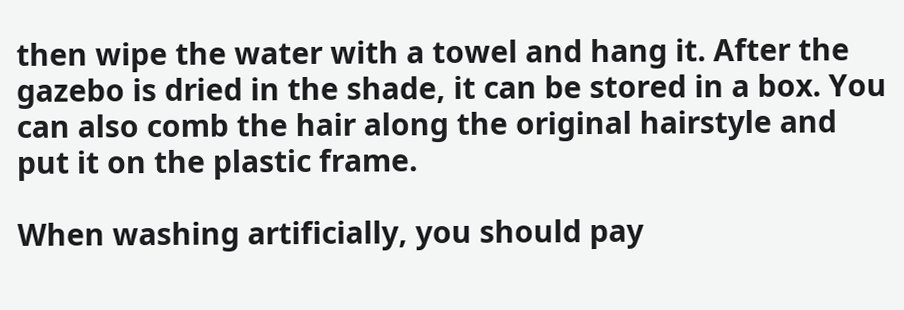then wipe the water with a towel and hang it. After the gazebo is dried in the shade, it can be stored in a box. You can also comb the hair along the original hairstyle and put it on the plastic frame.

When washing artificially, you should pay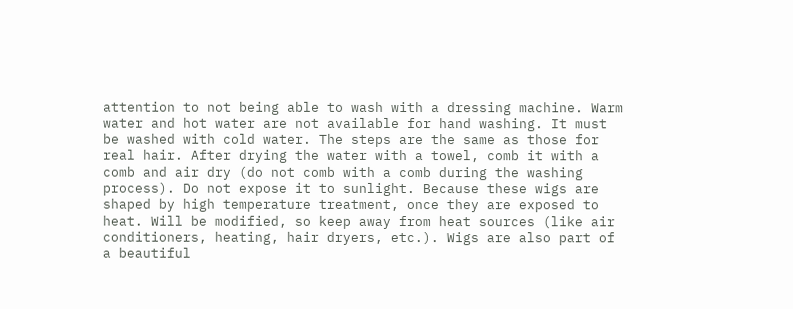attention to not being able to wash with a dressing machine. Warm water and hot water are not available for hand washing. It must be washed with cold water. The steps are the same as those for real hair. After drying the water with a towel, comb it with a comb and air dry (do not comb with a comb during the washing process). Do not expose it to sunlight. Because these wigs are shaped by high temperature treatment, once they are exposed to heat. Will be modified, so keep away from heat sources (like air conditioners, heating, hair dryers, etc.). Wigs are also part of a beautiful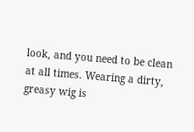look, and you need to be clean at all times. Wearing a dirty, greasy wig is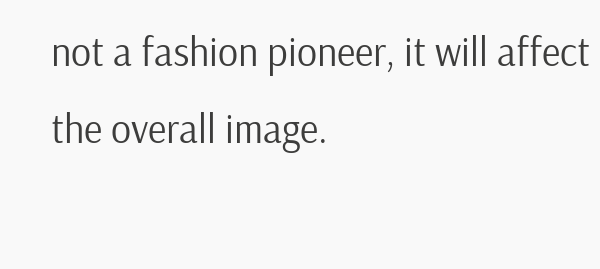not a fashion pioneer, it will affect the overall image.